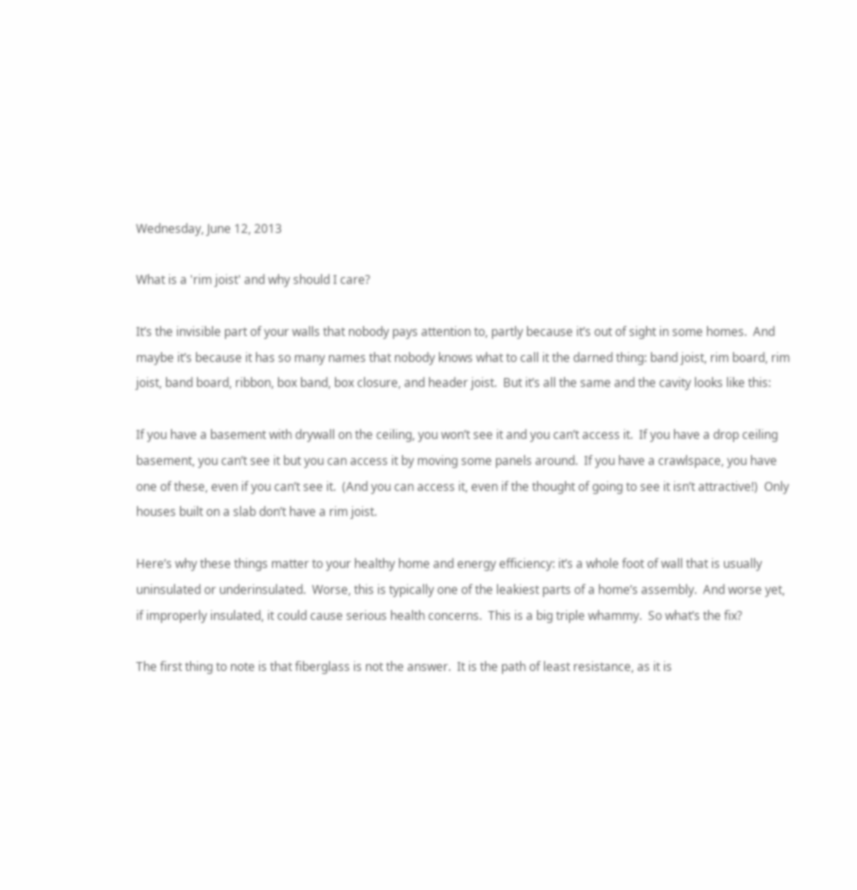Wednesday, June 12, 2013

What is a 'rim joist' and why should I care?

It’s the invisible part of your walls that nobody pays attention to, partly because it’s out of sight in some homes.  And maybe it’s because it has so many names that nobody knows what to call it the darned thing: band joist, rim board, rim joist, band board, ribbon, box band, box closure, and header joist.  But it’s all the same and the cavity looks like this:

If you have a basement with drywall on the ceiling, you won’t see it and you can’t access it.  If you have a drop ceiling basement, you can’t see it but you can access it by moving some panels around.  If you have a crawlspace, you have one of these, even if you can’t see it.  (And you can access it, even if the thought of going to see it isn’t attractive!)  Only houses built on a slab don’t have a rim joist.

Here’s why these things matter to your healthy home and energy efficiency: it’s a whole foot of wall that is usually uninsulated or underinsulated.  Worse, this is typically one of the leakiest parts of a home’s assembly.  And worse yet, if improperly insulated, it could cause serious health concerns.  This is a big triple whammy.  So what’s the fix?

The first thing to note is that fiberglass is not the answer.  It is the path of least resistance, as it is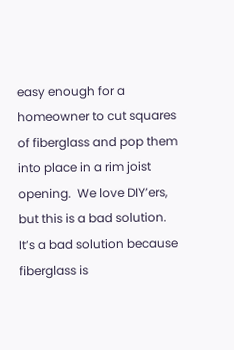easy enough for a homeowner to cut squares of fiberglass and pop them into place in a rim joist opening.  We love DIY’ers, but this is a bad solution.  It’s a bad solution because fiberglass is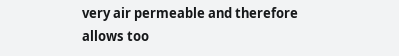very air permeable and therefore allows too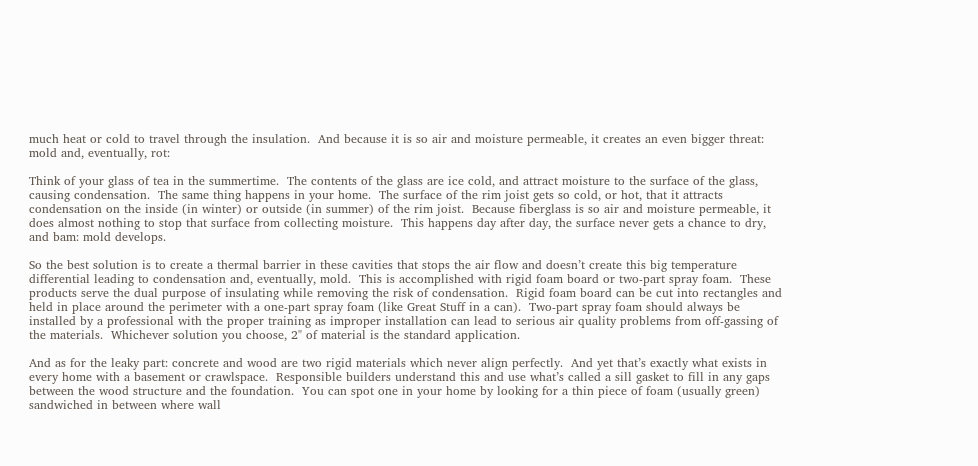much heat or cold to travel through the insulation.  And because it is so air and moisture permeable, it creates an even bigger threat: mold and, eventually, rot:

Think of your glass of tea in the summertime.  The contents of the glass are ice cold, and attract moisture to the surface of the glass, causing condensation.  The same thing happens in your home.  The surface of the rim joist gets so cold, or hot, that it attracts condensation on the inside (in winter) or outside (in summer) of the rim joist.  Because fiberglass is so air and moisture permeable, it does almost nothing to stop that surface from collecting moisture.  This happens day after day, the surface never gets a chance to dry, and bam: mold develops.

So the best solution is to create a thermal barrier in these cavities that stops the air flow and doesn’t create this big temperature differential leading to condensation and, eventually, mold.  This is accomplished with rigid foam board or two-part spray foam.  These products serve the dual purpose of insulating while removing the risk of condensation.  Rigid foam board can be cut into rectangles and held in place around the perimeter with a one-part spray foam (like Great Stuff in a can).  Two-part spray foam should always be installed by a professional with the proper training as improper installation can lead to serious air quality problems from off-gassing of the materials.  Whichever solution you choose, 2" of material is the standard application.

And as for the leaky part: concrete and wood are two rigid materials which never align perfectly.  And yet that’s exactly what exists in every home with a basement or crawlspace.  Responsible builders understand this and use what’s called a sill gasket to fill in any gaps between the wood structure and the foundation.  You can spot one in your home by looking for a thin piece of foam (usually green) sandwiched in between where wall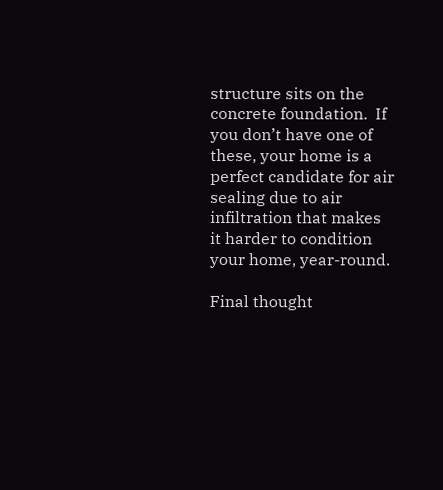structure sits on the concrete foundation.  If you don’t have one of these, your home is a perfect candidate for air sealing due to air infiltration that makes it harder to condition your home, year-round.

Final thought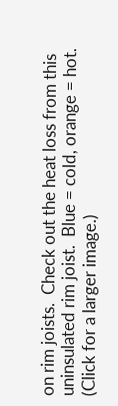on rim joists.  Check out the heat loss from this uninsulated rim joist.  Blue = cold, orange = hot.  (Click for a larger image.)